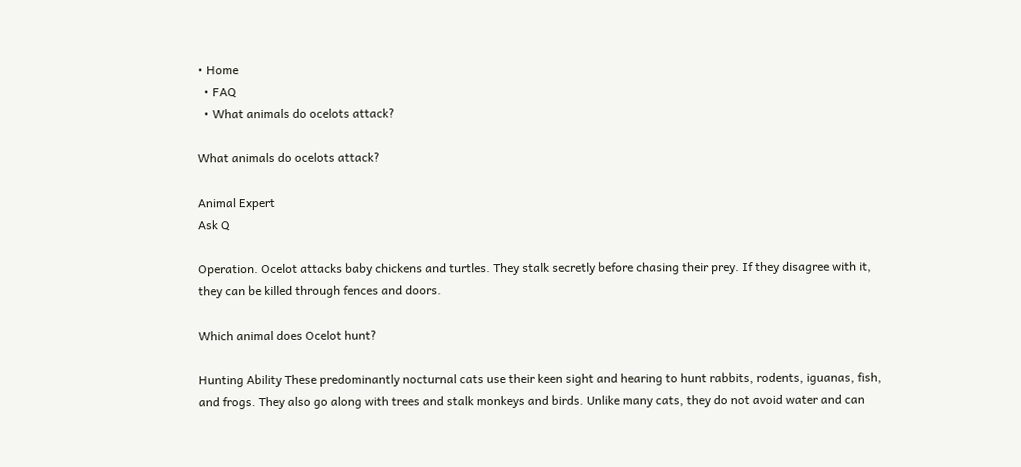• Home
  • FAQ
  • What animals do ocelots attack?

What animals do ocelots attack?

Animal Expert
Ask Q

Operation. Ocelot attacks baby chickens and turtles. They stalk secretly before chasing their prey. If they disagree with it, they can be killed through fences and doors.

Which animal does Ocelot hunt?

Hunting Ability These predominantly nocturnal cats use their keen sight and hearing to hunt rabbits, rodents, iguanas, fish, and frogs. They also go along with trees and stalk monkeys and birds. Unlike many cats, they do not avoid water and can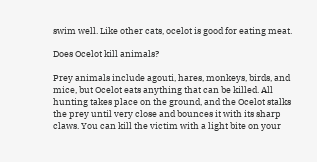swim well. Like other cats, ocelot is good for eating meat.

Does Ocelot kill animals?

Prey animals include agouti, hares, monkeys, birds, and mice, but Ocelot eats anything that can be killed. All hunting takes place on the ground, and the Ocelot stalks the prey until very close and bounces it with its sharp claws. You can kill the victim with a light bite on your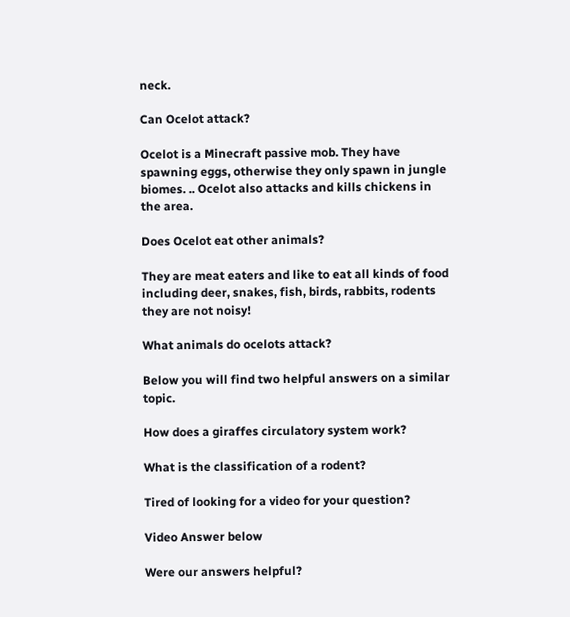neck.

Can Ocelot attack?

Ocelot is a Minecraft passive mob. They have spawning eggs, otherwise they only spawn in jungle biomes. .. Ocelot also attacks and kills chickens in the area.

Does Ocelot eat other animals?

They are meat eaters and like to eat all kinds of food including deer, snakes, fish, birds, rabbits, rodents they are not noisy!

What animals do ocelots attack?

Below you will find two helpful answers on a similar topic.

How does a giraffes circulatory system work?

What is the classification of a rodent?

Tired of looking for a video for your question?

Video Answer below

Were our answers helpful?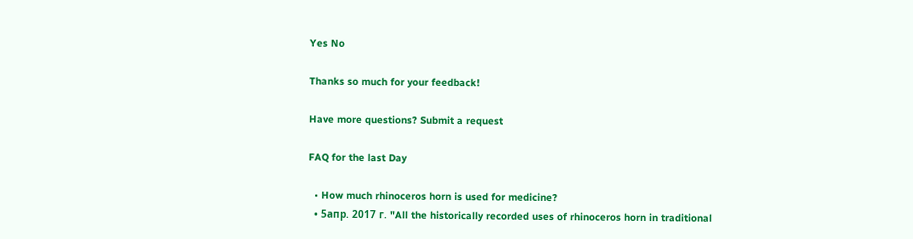Yes No

Thanks so much for your feedback!

Have more questions? Submit a request

FAQ for the last Day

  • How much rhinoceros horn is used for medicine?
  • 5апр. 2017 г. "All the historically recorded uses of rhinoceros horn in traditional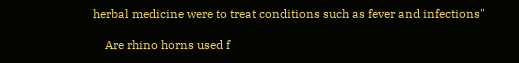herbal medicine were to treat conditions such as fever and infections"

    Are rhino horns used f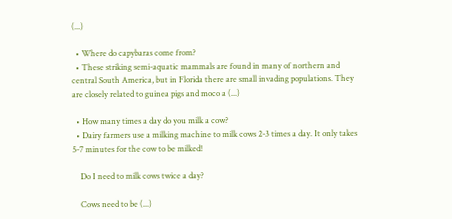(...)

  • Where do capybaras come from?
  • These striking semi-aquatic mammals are found in many of northern and central South America, but in Florida there are small invading populations. They are closely related to guinea pigs and moco a (...)

  • How many times a day do you milk a cow?
  • Dairy farmers use a milking machine to milk cows 2-3 times a day. It only takes 5-7 minutes for the cow to be milked!

    Do I need to milk cows twice a day?

    Cows need to be (...)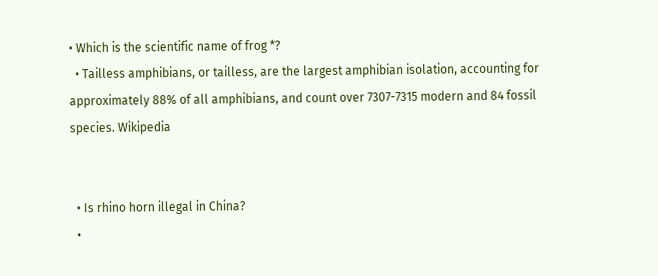• Which is the scientific name of frog *?
  • Tailless amphibians, or tailless, are the largest amphibian isolation, accounting for approximately 88% of all amphibians, and count over 7307-7315 modern and 84 fossil species. Wikipedia


  • Is rhino horn illegal in China?
  •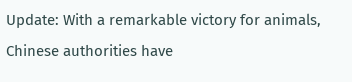Update: With a remarkable victory for animals, Chinese authorities have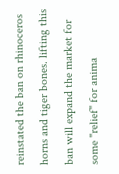reinstated the ban on rhinoceros horns and tiger bones. lifting this ban will expand the market for some "relief" for anima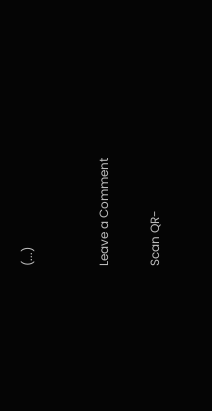(...)


Leave a Comment

Scan QR-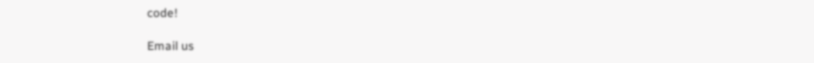code!

Email us